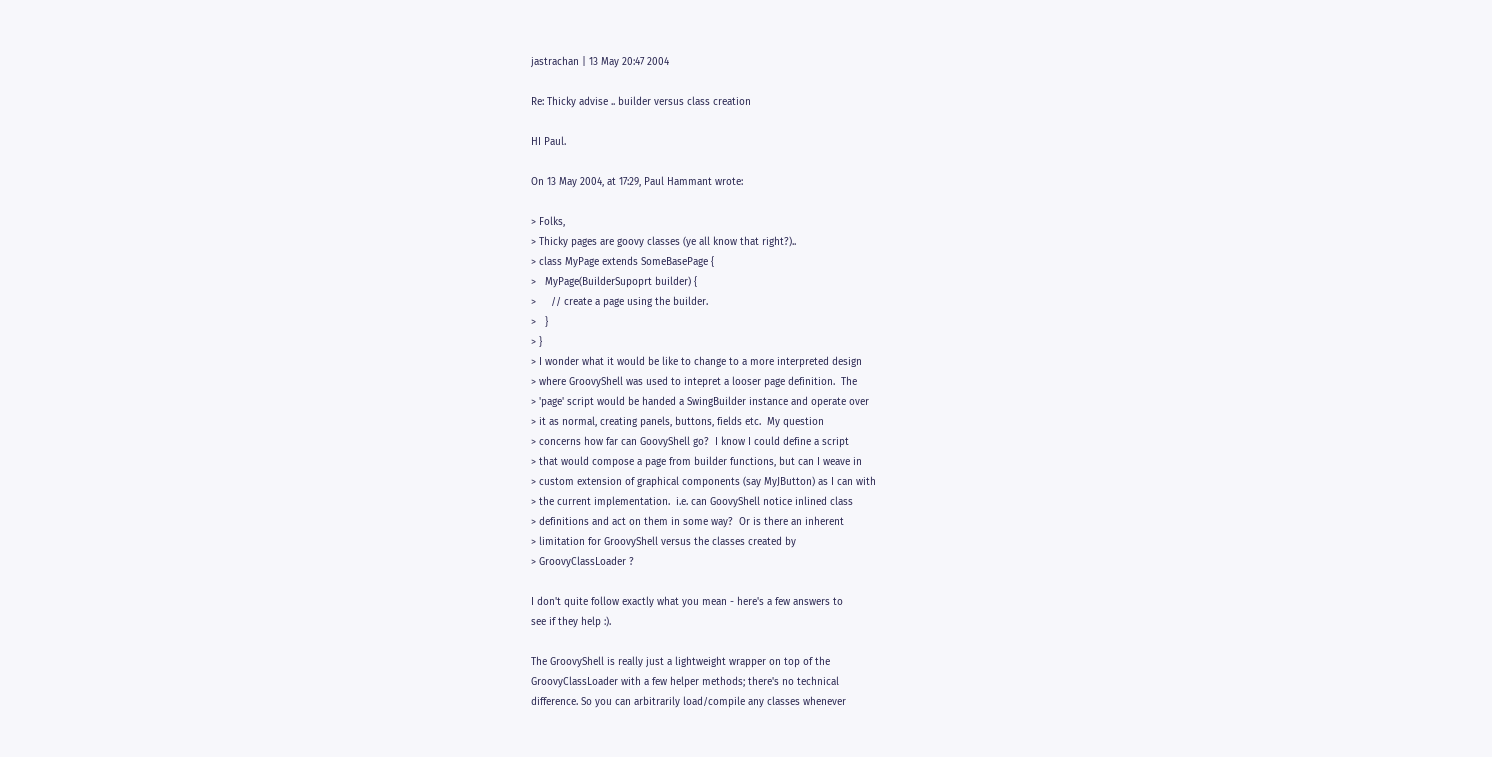jastrachan | 13 May 20:47 2004

Re: Thicky advise .. builder versus class creation

HI Paul.

On 13 May 2004, at 17:29, Paul Hammant wrote:

> Folks,
> Thicky pages are goovy classes (ye all know that right?)..
> class MyPage extends SomeBasePage {
>   MyPage(BuilderSupoprt builder) {
>     // create a page using the builder.
>   }
> }
> I wonder what it would be like to change to a more interpreted design
> where GroovyShell was used to intepret a looser page definition.  The
> 'page' script would be handed a SwingBuilder instance and operate over
> it as normal, creating panels, buttons, fields etc.  My question
> concerns how far can GoovyShell go?  I know I could define a script
> that would compose a page from builder functions, but can I weave in
> custom extension of graphical components (say MyJButton) as I can with
> the current implementation.  i.e. can GoovyShell notice inlined class
> definitions and act on them in some way?  Or is there an inherent
> limitation for GroovyShell versus the classes created by
> GroovyClassLoader ?

I don't quite follow exactly what you mean - here's a few answers to
see if they help :).

The GroovyShell is really just a lightweight wrapper on top of the
GroovyClassLoader with a few helper methods; there's no technical
difference. So you can arbitrarily load/compile any classes whenever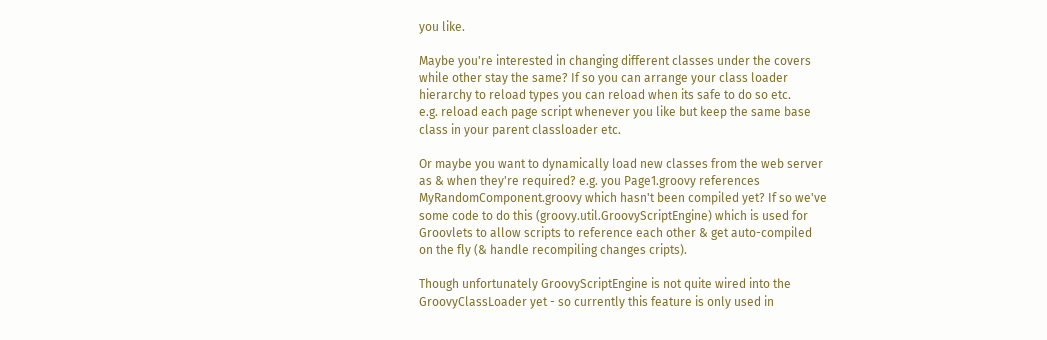you like.

Maybe you're interested in changing different classes under the covers
while other stay the same? If so you can arrange your class loader
hierarchy to reload types you can reload when its safe to do so etc.
e.g. reload each page script whenever you like but keep the same base
class in your parent classloader etc.

Or maybe you want to dynamically load new classes from the web server
as & when they're required? e.g. you Page1.groovy references
MyRandomComponent.groovy which hasn't been compiled yet? If so we've
some code to do this (groovy.util.GroovyScriptEngine) which is used for
Groovlets to allow scripts to reference each other & get auto-compiled
on the fly (& handle recompiling changes cripts).

Though unfortunately GroovyScriptEngine is not quite wired into the
GroovyClassLoader yet - so currently this feature is only used in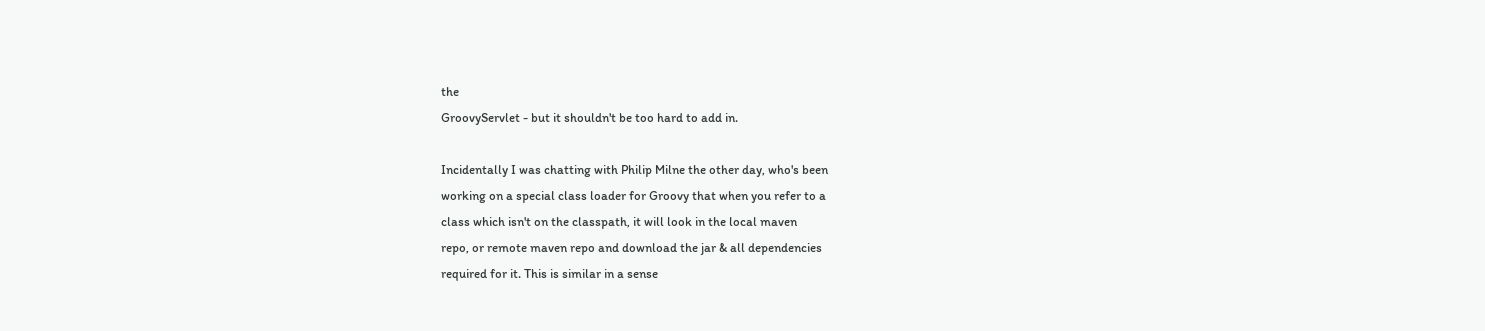the
GroovyServlet - but it shouldn't be too hard to add in.

Incidentally I was chatting with Philip Milne the other day, who's been
working on a special class loader for Groovy that when you refer to a
class which isn't on the classpath, it will look in the local maven
repo, or remote maven repo and download the jar & all dependencies
required for it. This is similar in a sense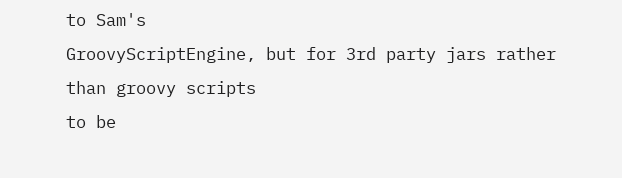to Sam's
GroovyScriptEngine, but for 3rd party jars rather than groovy scripts
to be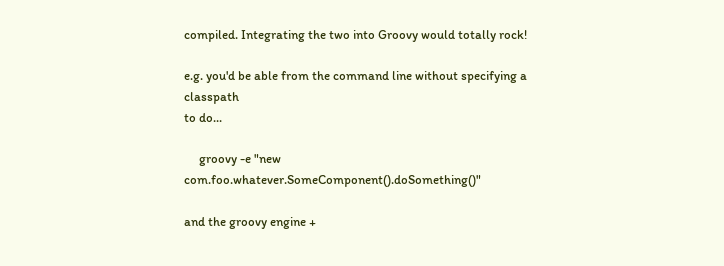compiled. Integrating the two into Groovy would totally rock!

e.g. you'd be able from the command line without specifying a classpath
to do...

     groovy -e "new com.foo.whatever.SomeComponent().doSomething()"

and the groovy engine +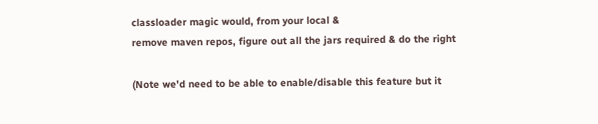classloader magic would, from your local &
remove maven repos, figure out all the jars required & do the right

(Note we'd need to be able to enable/disable this feature but it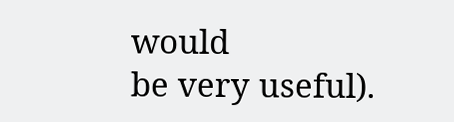would
be very useful).